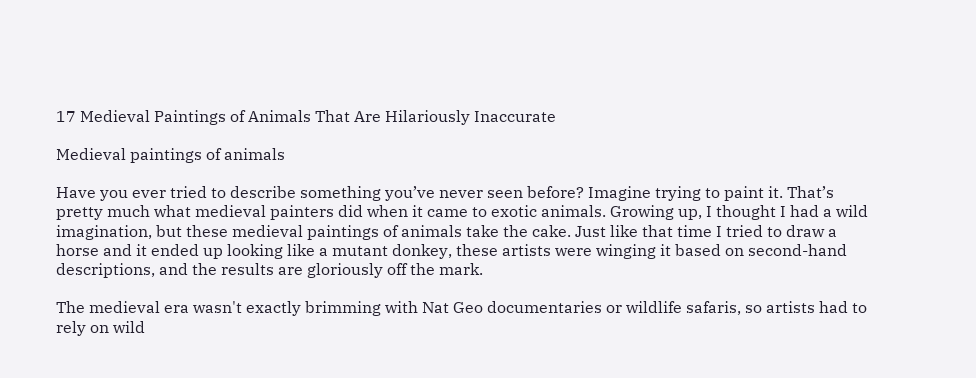17 Medieval Paintings of Animals That Are Hilariously Inaccurate

Medieval paintings of animals

Have you ever tried to describe something you’ve never seen before? Imagine trying to paint it. That’s pretty much what medieval painters did when it came to exotic animals. Growing up, I thought I had a wild imagination, but these medieval paintings of animals take the cake. Just like that time I tried to draw a horse and it ended up looking like a mutant donkey, these artists were winging it based on second-hand descriptions, and the results are gloriously off the mark.

The medieval era wasn't exactly brimming with Nat Geo documentaries or wildlife safaris, so artists had to rely on wild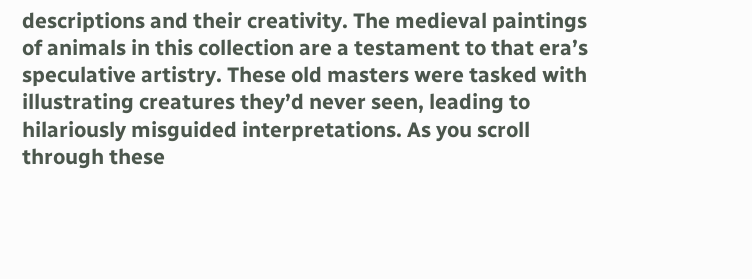descriptions and their creativity. The medieval paintings of animals in this collection are a testament to that era’s speculative artistry. These old masters were tasked with illustrating creatures they’d never seen, leading to hilariously misguided interpretations. As you scroll through these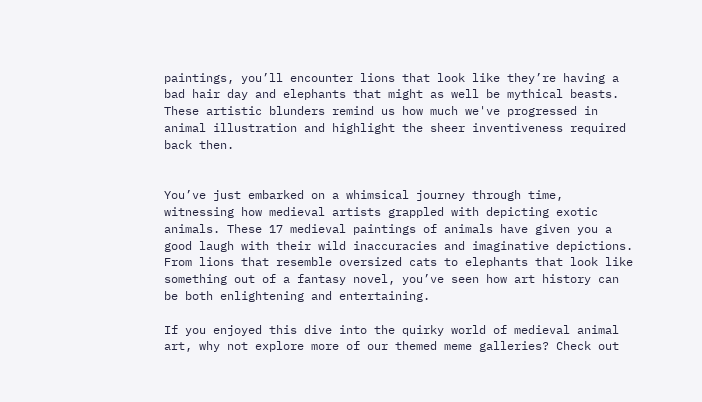paintings, you’ll encounter lions that look like they’re having a bad hair day and elephants that might as well be mythical beasts. These artistic blunders remind us how much we've progressed in animal illustration and highlight the sheer inventiveness required back then.


You’ve just embarked on a whimsical journey through time, witnessing how medieval artists grappled with depicting exotic animals. These 17 medieval paintings of animals have given you a good laugh with their wild inaccuracies and imaginative depictions. From lions that resemble oversized cats to elephants that look like something out of a fantasy novel, you’ve seen how art history can be both enlightening and entertaining.

If you enjoyed this dive into the quirky world of medieval animal art, why not explore more of our themed meme galleries? Check out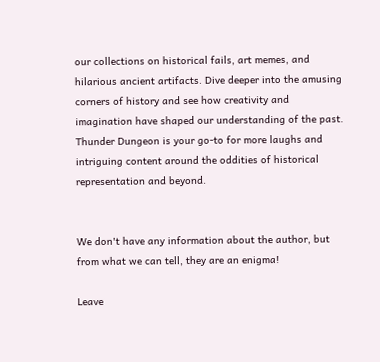our collections on historical fails, art memes, and hilarious ancient artifacts. Dive deeper into the amusing corners of history and see how creativity and imagination have shaped our understanding of the past. Thunder Dungeon is your go-to for more laughs and intriguing content around the oddities of historical representation and beyond.


We don't have any information about the author, but from what we can tell, they are an enigma!

Leave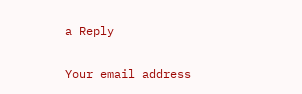a Reply

Your email address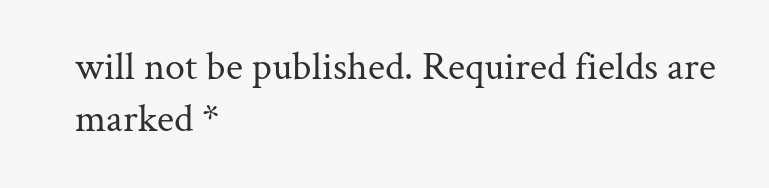will not be published. Required fields are marked *